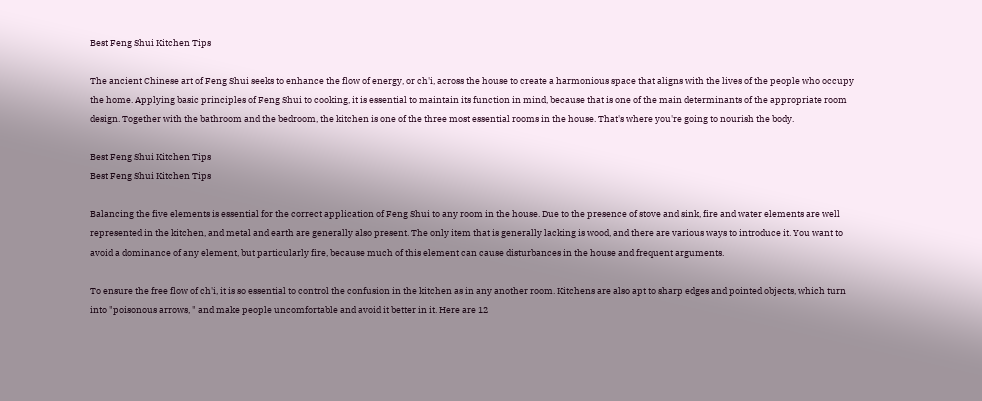Best Feng Shui Kitchen Tips

The ancient Chinese art of Feng Shui seeks to enhance the flow of energy, or ch'i, across the house to create a harmonious space that aligns with the lives of the people who occupy the home. Applying basic principles of Feng Shui to cooking, it is essential to maintain its function in mind, because that is one of the main determinants of the appropriate room design. Together with the bathroom and the bedroom, the kitchen is one of the three most essential rooms in the house. That's where you're going to nourish the body.

Best Feng Shui Kitchen Tips
Best Feng Shui Kitchen Tips

Balancing the five elements is essential for the correct application of Feng Shui to any room in the house. Due to the presence of stove and sink, fire and water elements are well represented in the kitchen, and metal and earth are generally also present. The only item that is generally lacking is wood, and there are various ways to introduce it. You want to avoid a dominance of any element, but particularly fire, because much of this element can cause disturbances in the house and frequent arguments.

To ensure the free flow of ch'i, it is so essential to control the confusion in the kitchen as in any another room. Kitchens are also apt to sharp edges and pointed objects, which turn into "poisonous arrows, " and make people uncomfortable and avoid it better in it. Here are 12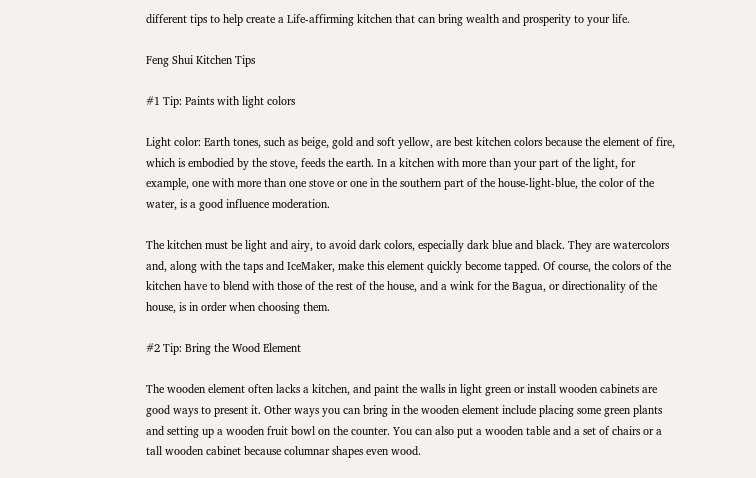different tips to help create a Life-affirming kitchen that can bring wealth and prosperity to your life.

Feng Shui Kitchen Tips

#1 Tip: Paints with light colors

Light color: Earth tones, such as beige, gold and soft yellow, are best kitchen colors because the element of fire, which is embodied by the stove, feeds the earth. In a kitchen with more than your part of the light, for example, one with more than one stove or one in the southern part of the house-light-blue, the color of the water, is a good influence moderation.

The kitchen must be light and airy, to avoid dark colors, especially dark blue and black. They are watercolors and, along with the taps and IceMaker, make this element quickly become tapped. Of course, the colors of the kitchen have to blend with those of the rest of the house, and a wink for the Bagua, or directionality of the house, is in order when choosing them.

#2 Tip: Bring the Wood Element

The wooden element often lacks a kitchen, and paint the walls in light green or install wooden cabinets are good ways to present it. Other ways you can bring in the wooden element include placing some green plants and setting up a wooden fruit bowl on the counter. You can also put a wooden table and a set of chairs or a tall wooden cabinet because columnar shapes even wood.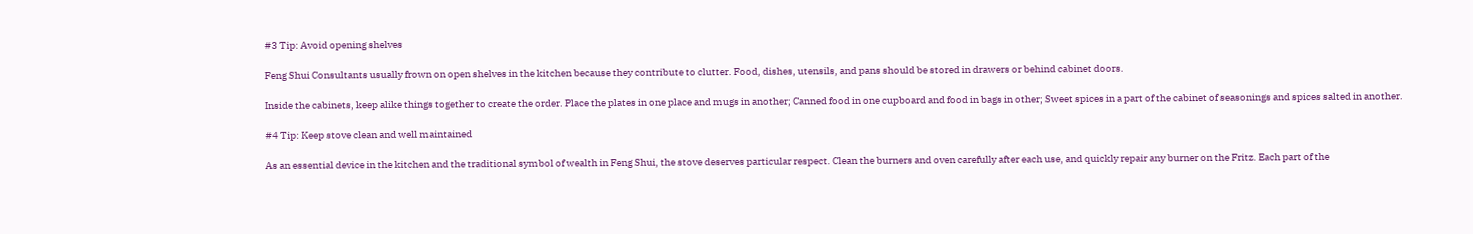#3 Tip: Avoid opening shelves

Feng Shui Consultants usually frown on open shelves in the kitchen because they contribute to clutter. Food, dishes, utensils, and pans should be stored in drawers or behind cabinet doors.

Inside the cabinets, keep alike things together to create the order. Place the plates in one place and mugs in another; Canned food in one cupboard and food in bags in other; Sweet spices in a part of the cabinet of seasonings and spices salted in another.

#4 Tip: Keep stove clean and well maintained

As an essential device in the kitchen and the traditional symbol of wealth in Feng Shui, the stove deserves particular respect. Clean the burners and oven carefully after each use, and quickly repair any burner on the Fritz. Each part of the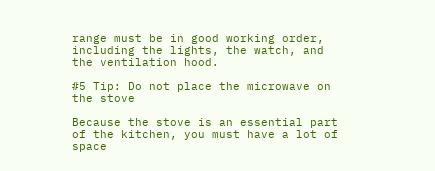range must be in good working order, including the lights, the watch, and the ventilation hood.

#5 Tip: Do not place the microwave on the stove

Because the stove is an essential part of the kitchen, you must have a lot of space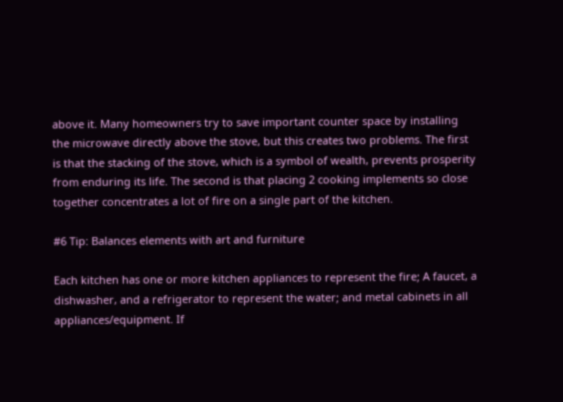above it. Many homeowners try to save important counter space by installing the microwave directly above the stove, but this creates two problems. The first is that the stacking of the stove, which is a symbol of wealth, prevents prosperity from enduring its life. The second is that placing 2 cooking implements so close together concentrates a lot of fire on a single part of the kitchen.

#6 Tip: Balances elements with art and furniture

Each kitchen has one or more kitchen appliances to represent the fire; A faucet, a dishwasher, and a refrigerator to represent the water; and metal cabinets in all appliances/equipment. If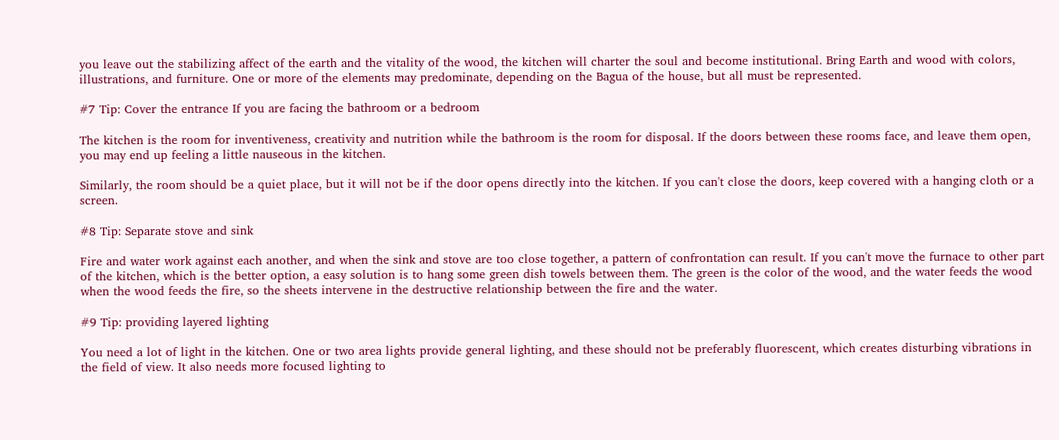you leave out the stabilizing affect of the earth and the vitality of the wood, the kitchen will charter the soul and become institutional. Bring Earth and wood with colors, illustrations, and furniture. One or more of the elements may predominate, depending on the Bagua of the house, but all must be represented.

#7 Tip: Cover the entrance If you are facing the bathroom or a bedroom

The kitchen is the room for inventiveness, creativity and nutrition while the bathroom is the room for disposal. If the doors between these rooms face, and leave them open, you may end up feeling a little nauseous in the kitchen.

Similarly, the room should be a quiet place, but it will not be if the door opens directly into the kitchen. If you can't close the doors, keep covered with a hanging cloth or a screen.

#8 Tip: Separate stove and sink

Fire and water work against each another, and when the sink and stove are too close together, a pattern of confrontation can result. If you can't move the furnace to other part of the kitchen, which is the better option, a easy solution is to hang some green dish towels between them. The green is the color of the wood, and the water feeds the wood when the wood feeds the fire, so the sheets intervene in the destructive relationship between the fire and the water.

#9 Tip: providing layered lighting

You need a lot of light in the kitchen. One or two area lights provide general lighting, and these should not be preferably fluorescent, which creates disturbing vibrations in the field of view. It also needs more focused lighting to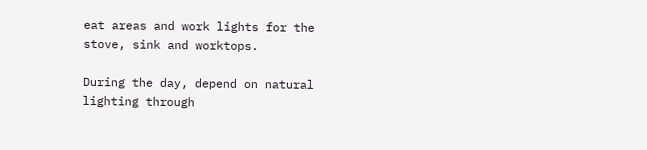eat areas and work lights for the stove, sink and worktops.

During the day, depend on natural lighting through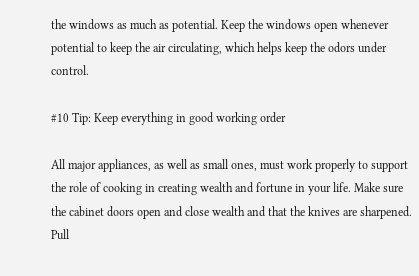the windows as much as potential. Keep the windows open whenever potential to keep the air circulating, which helps keep the odors under control.

#10 Tip: Keep everything in good working order

All major appliances, as well as small ones, must work properly to support the role of cooking in creating wealth and fortune in your life. Make sure the cabinet doors open and close wealth and that the knives are sharpened. Pull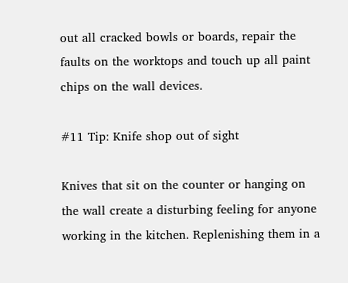out all cracked bowls or boards, repair the faults on the worktops and touch up all paint chips on the wall devices.

#11 Tip: Knife shop out of sight

Knives that sit on the counter or hanging on the wall create a disturbing feeling for anyone working in the kitchen. Replenishing them in a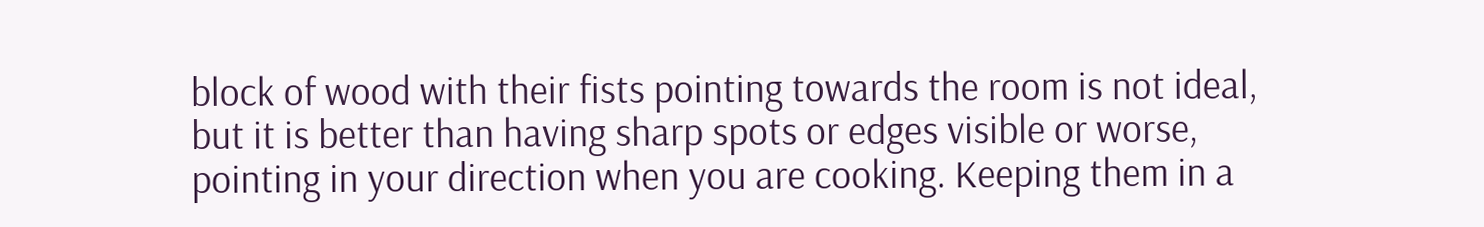block of wood with their fists pointing towards the room is not ideal, but it is better than having sharp spots or edges visible or worse, pointing in your direction when you are cooking. Keeping them in a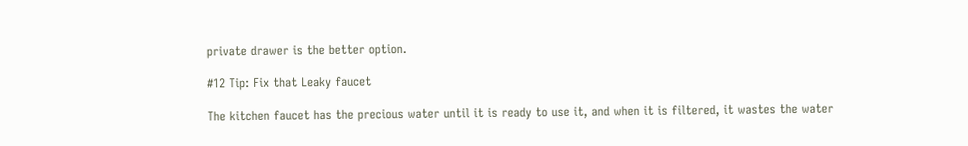private drawer is the better option.

#12 Tip: Fix that Leaky faucet

The kitchen faucet has the precious water until it is ready to use it, and when it is filtered, it wastes the water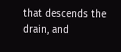that descends the drain, and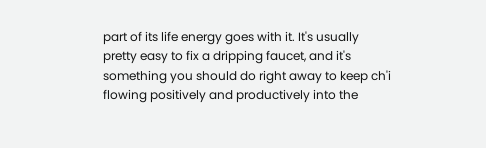part of its life energy goes with it. It's usually pretty easy to fix a dripping faucet, and it's something you should do right away to keep ch'i flowing positively and productively into the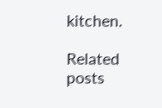kitchen.

Related posts